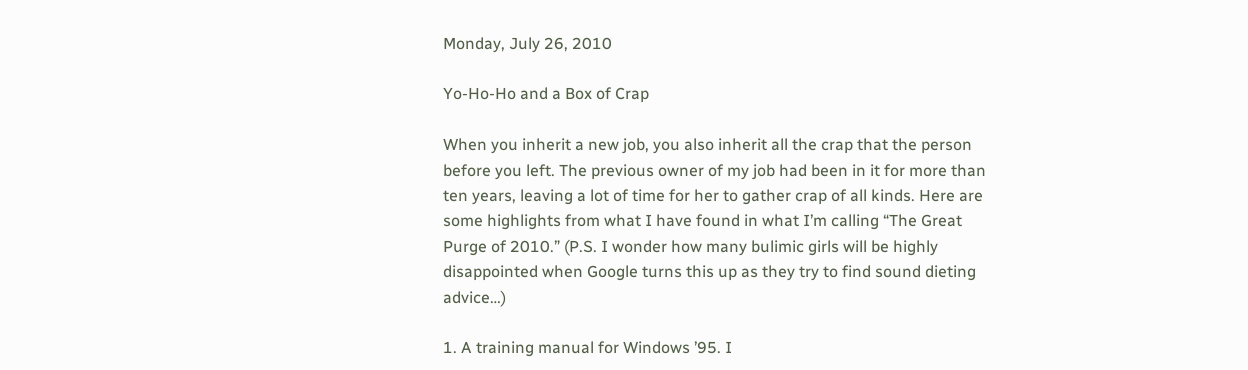Monday, July 26, 2010

Yo-Ho-Ho and a Box of Crap

When you inherit a new job, you also inherit all the crap that the person before you left. The previous owner of my job had been in it for more than ten years, leaving a lot of time for her to gather crap of all kinds. Here are some highlights from what I have found in what I’m calling “The Great Purge of 2010.” (P.S. I wonder how many bulimic girls will be highly disappointed when Google turns this up as they try to find sound dieting advice…)

1. A training manual for Windows ’95. I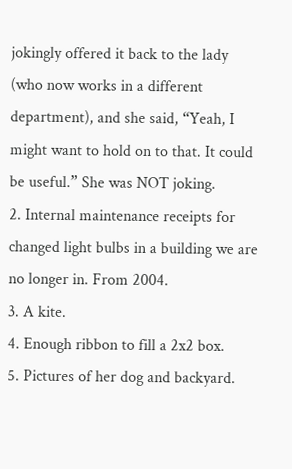jokingly offered it back to the lady (who now works in a different department), and she said, “Yeah, I might want to hold on to that. It could be useful.” She was NOT joking.
2. Internal maintenance receipts for changed light bulbs in a building we are no longer in. From 2004.
3. A kite.
4. Enough ribbon to fill a 2x2 box.
5. Pictures of her dog and backyard.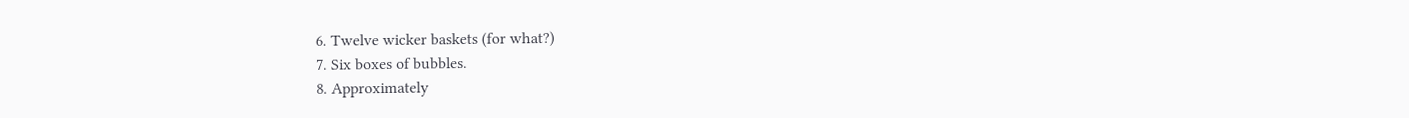6. Twelve wicker baskets (for what?)
7. Six boxes of bubbles.
8. Approximately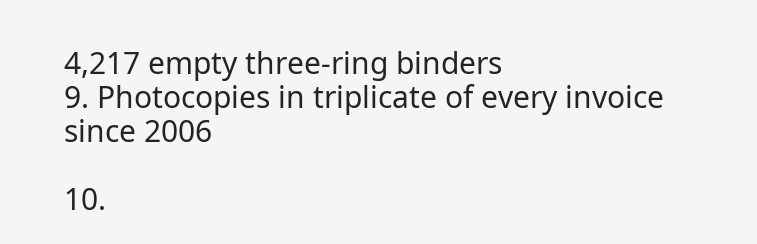4,217 empty three-ring binders
9. Photocopies in triplicate of every invoice since 2006

10.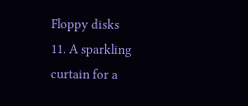Floppy disks
11. A sparkling curtain for a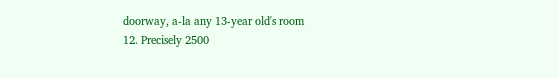doorway, a-la any 13-year old's room
12. Precisely 2500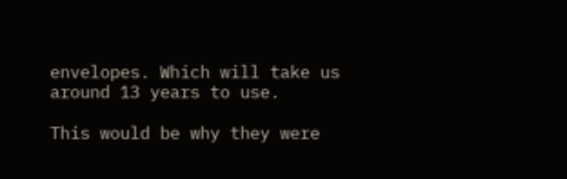envelopes. Which will take us around 13 years to use.

This would be why they were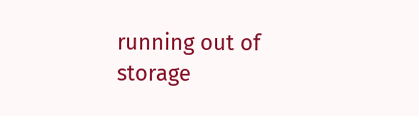running out of storage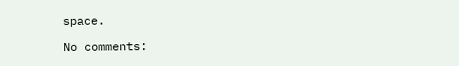space.

No comments: